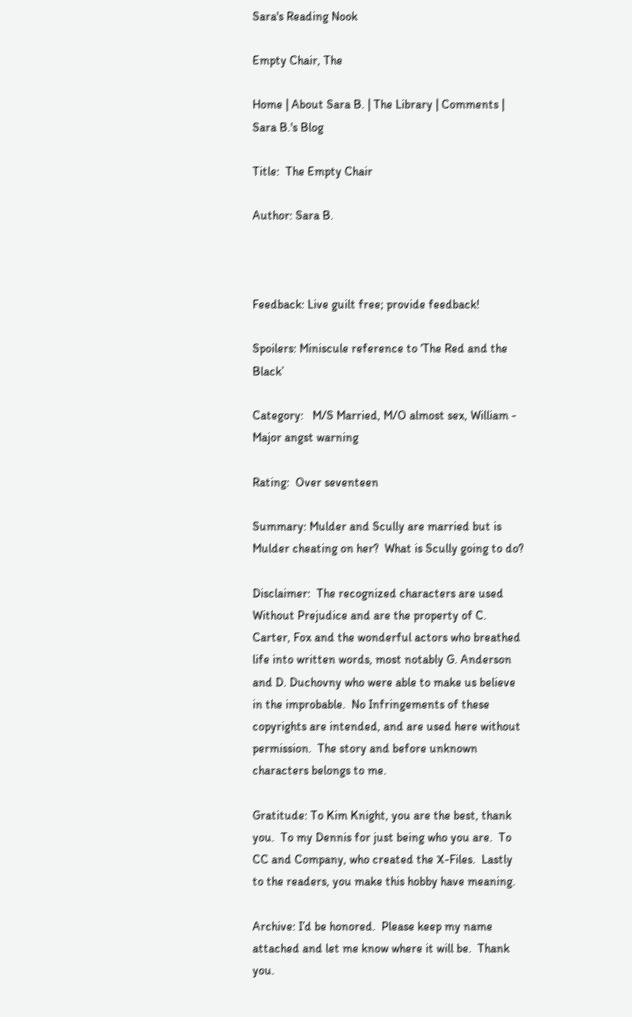Sara's Reading Nook

Empty Chair, The

Home | About Sara B. | The Library | Comments | Sara B.'s Blog

Title:  The Empty Chair

Author: Sara B.



Feedback: Live guilt free; provide feedback!

Spoilers: Miniscule reference to ‘The Red and the Black’

Category:   M/S Married, M/O almost sex, William - Major angst warning

Rating:  Over seventeen

Summary: Mulder and Scully are married but is Mulder cheating on her?  What is Scully going to do?

Disclaimer:  The recognized characters are used Without Prejudice and are the property of C. Carter, Fox and the wonderful actors who breathed life into written words, most notably G. Anderson and D. Duchovny who were able to make us believe in the improbable.  No Infringements of these copyrights are intended, and are used here without permission.  The story and before unknown characters belongs to me.

Gratitude: To Kim Knight, you are the best, thank you.  To my Dennis for just being who you are.  To CC and Company, who created the X-Files.  Lastly to the readers, you make this hobby have meaning.

Archive: I’d be honored.  Please keep my name attached and let me know where it will be.  Thank you.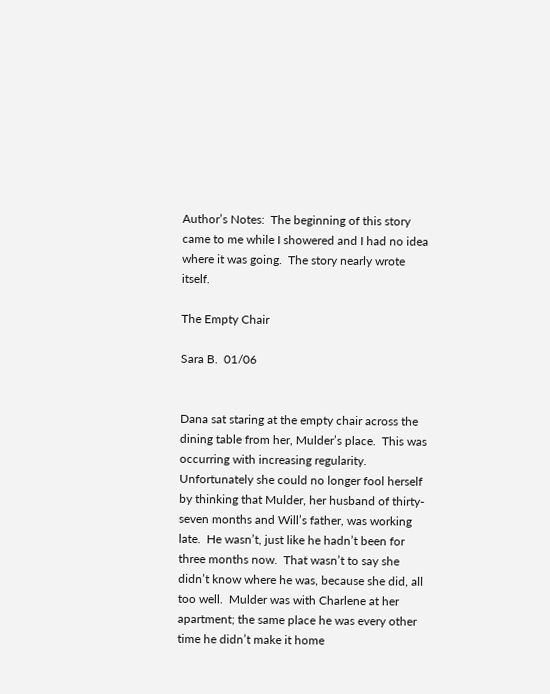Author’s Notes:  The beginning of this story came to me while I showered and I had no idea where it was going.  The story nearly wrote itself.

The Empty Chair

Sara B.  01/06


Dana sat staring at the empty chair across the dining table from her, Mulder’s place.  This was occurring with increasing regularity.  Unfortunately she could no longer fool herself by thinking that Mulder, her husband of thirty-seven months and Will’s father, was working late.  He wasn’t, just like he hadn’t been for three months now.  That wasn’t to say she didn’t know where he was, because she did, all too well.  Mulder was with Charlene at her apartment; the same place he was every other time he didn’t make it home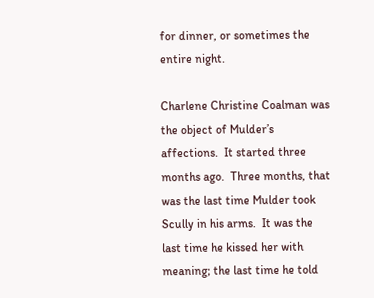for dinner, or sometimes the entire night.

Charlene Christine Coalman was the object of Mulder’s affections.  It started three months ago.  Three months, that was the last time Mulder took Scully in his arms.  It was the last time he kissed her with meaning; the last time he told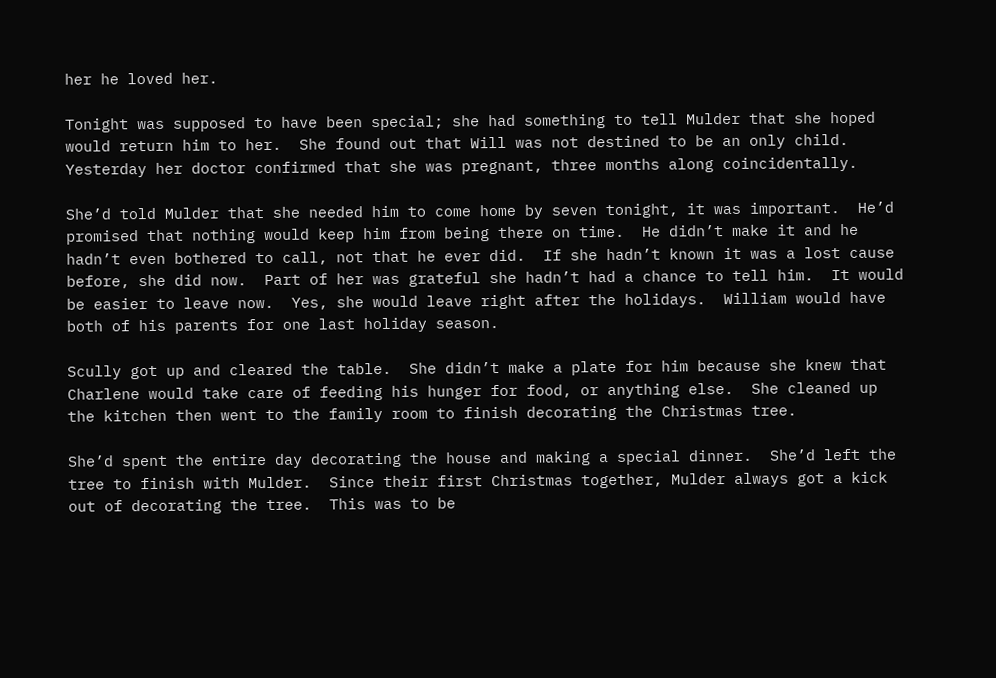her he loved her.

Tonight was supposed to have been special; she had something to tell Mulder that she hoped would return him to her.  She found out that Will was not destined to be an only child.  Yesterday her doctor confirmed that she was pregnant, three months along coincidentally.

She’d told Mulder that she needed him to come home by seven tonight, it was important.  He’d promised that nothing would keep him from being there on time.  He didn’t make it and he hadn’t even bothered to call, not that he ever did.  If she hadn’t known it was a lost cause before, she did now.  Part of her was grateful she hadn’t had a chance to tell him.  It would be easier to leave now.  Yes, she would leave right after the holidays.  William would have both of his parents for one last holiday season.

Scully got up and cleared the table.  She didn’t make a plate for him because she knew that Charlene would take care of feeding his hunger for food, or anything else.  She cleaned up the kitchen then went to the family room to finish decorating the Christmas tree.

She’d spent the entire day decorating the house and making a special dinner.  She’d left the tree to finish with Mulder.  Since their first Christmas together, Mulder always got a kick out of decorating the tree.  This was to be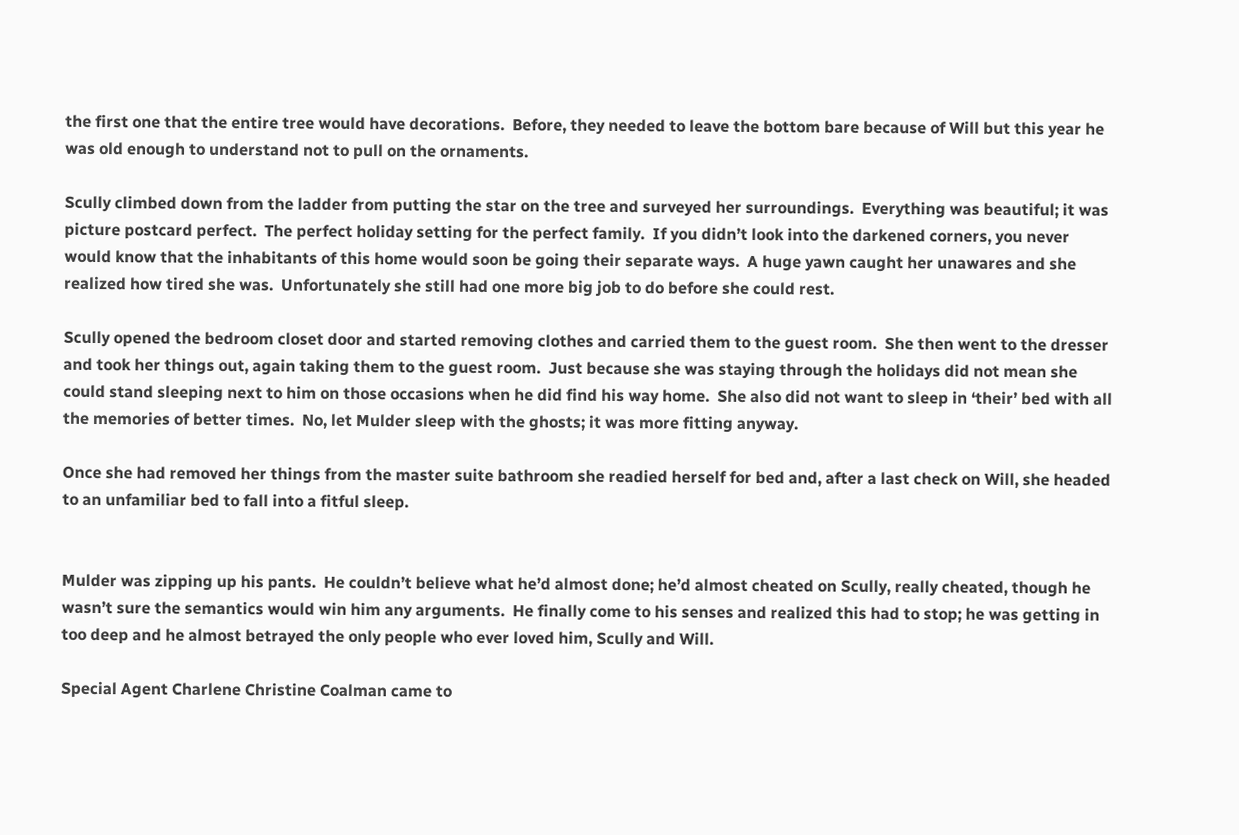the first one that the entire tree would have decorations.  Before, they needed to leave the bottom bare because of Will but this year he was old enough to understand not to pull on the ornaments.

Scully climbed down from the ladder from putting the star on the tree and surveyed her surroundings.  Everything was beautiful; it was picture postcard perfect.  The perfect holiday setting for the perfect family.  If you didn’t look into the darkened corners, you never would know that the inhabitants of this home would soon be going their separate ways.  A huge yawn caught her unawares and she realized how tired she was.  Unfortunately she still had one more big job to do before she could rest.

Scully opened the bedroom closet door and started removing clothes and carried them to the guest room.  She then went to the dresser and took her things out, again taking them to the guest room.  Just because she was staying through the holidays did not mean she could stand sleeping next to him on those occasions when he did find his way home.  She also did not want to sleep in ‘their’ bed with all the memories of better times.  No, let Mulder sleep with the ghosts; it was more fitting anyway.

Once she had removed her things from the master suite bathroom she readied herself for bed and, after a last check on Will, she headed to an unfamiliar bed to fall into a fitful sleep.


Mulder was zipping up his pants.  He couldn’t believe what he’d almost done; he’d almost cheated on Scully, really cheated, though he wasn’t sure the semantics would win him any arguments.  He finally come to his senses and realized this had to stop; he was getting in too deep and he almost betrayed the only people who ever loved him, Scully and Will.

Special Agent Charlene Christine Coalman came to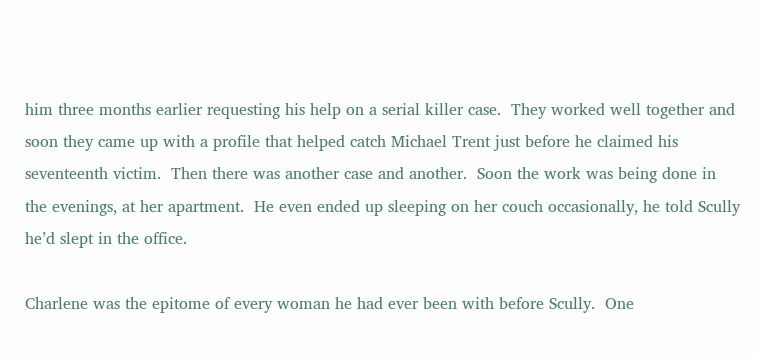him three months earlier requesting his help on a serial killer case.  They worked well together and soon they came up with a profile that helped catch Michael Trent just before he claimed his seventeenth victim.  Then there was another case and another.  Soon the work was being done in the evenings, at her apartment.  He even ended up sleeping on her couch occasionally, he told Scully he’d slept in the office.

Charlene was the epitome of every woman he had ever been with before Scully.  One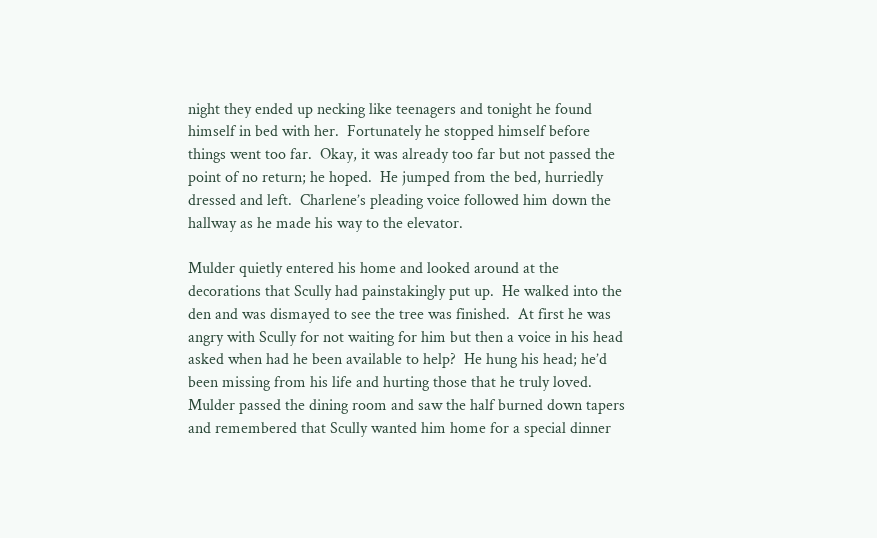night they ended up necking like teenagers and tonight he found himself in bed with her.  Fortunately he stopped himself before things went too far.  Okay, it was already too far but not passed the point of no return; he hoped.  He jumped from the bed, hurriedly dressed and left.  Charlene’s pleading voice followed him down the hallway as he made his way to the elevator.

Mulder quietly entered his home and looked around at the decorations that Scully had painstakingly put up.  He walked into the den and was dismayed to see the tree was finished.  At first he was angry with Scully for not waiting for him but then a voice in his head asked when had he been available to help?  He hung his head; he’d been missing from his life and hurting those that he truly loved.  Mulder passed the dining room and saw the half burned down tapers and remembered that Scully wanted him home for a special dinner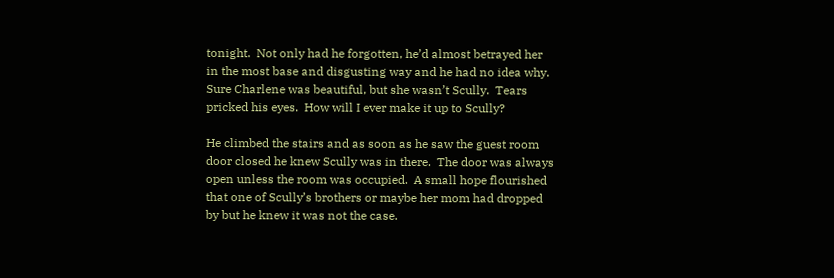tonight.  Not only had he forgotten, he’d almost betrayed her in the most base and disgusting way and he had no idea why.  Sure Charlene was beautiful, but she wasn’t Scully.  Tears pricked his eyes.  How will I ever make it up to Scully?

He climbed the stairs and as soon as he saw the guest room door closed he knew Scully was in there.  The door was always open unless the room was occupied.  A small hope flourished that one of Scully’s brothers or maybe her mom had dropped by but he knew it was not the case.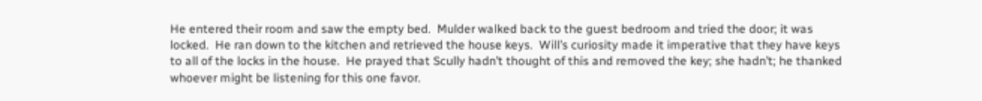He entered their room and saw the empty bed.  Mulder walked back to the guest bedroom and tried the door; it was locked.  He ran down to the kitchen and retrieved the house keys.  Will’s curiosity made it imperative that they have keys to all of the locks in the house.  He prayed that Scully hadn’t thought of this and removed the key; she hadn’t; he thanked whoever might be listening for this one favor.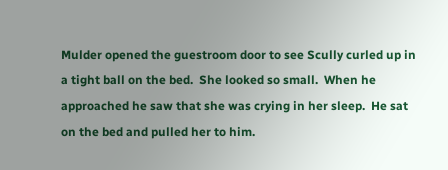Mulder opened the guestroom door to see Scully curled up in a tight ball on the bed.  She looked so small.  When he approached he saw that she was crying in her sleep.  He sat on the bed and pulled her to him.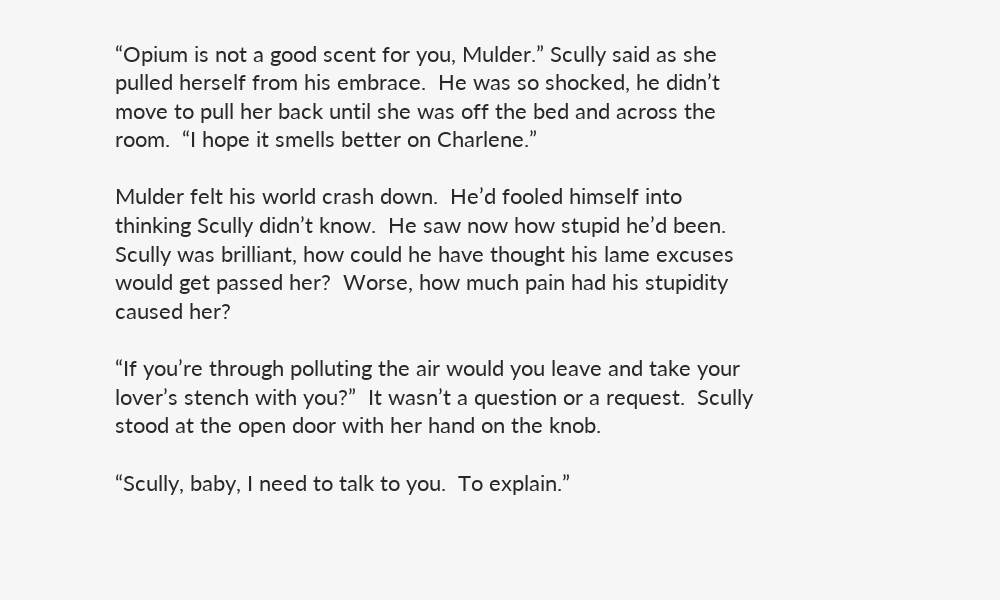“Opium is not a good scent for you, Mulder.” Scully said as she pulled herself from his embrace.  He was so shocked, he didn’t move to pull her back until she was off the bed and across the room.  “I hope it smells better on Charlene.”

Mulder felt his world crash down.  He’d fooled himself into thinking Scully didn’t know.  He saw now how stupid he’d been.  Scully was brilliant, how could he have thought his lame excuses would get passed her?  Worse, how much pain had his stupidity caused her?

“If you’re through polluting the air would you leave and take your lover’s stench with you?”  It wasn’t a question or a request.  Scully stood at the open door with her hand on the knob.

“Scully, baby, I need to talk to you.  To explain.”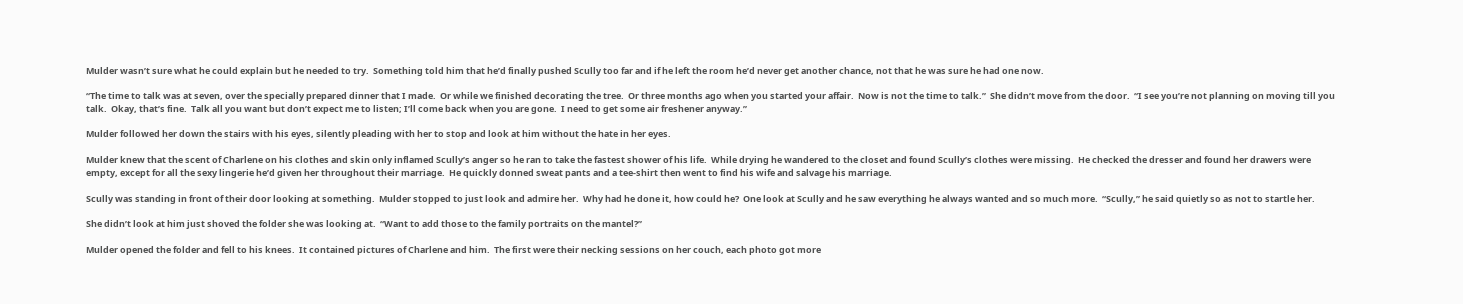Mulder wasn’t sure what he could explain but he needed to try.  Something told him that he’d finally pushed Scully too far and if he left the room he’d never get another chance, not that he was sure he had one now.

“The time to talk was at seven, over the specially prepared dinner that I made.  Or while we finished decorating the tree.  Or three months ago when you started your affair.  Now is not the time to talk.”  She didn’t move from the door.  “I see you’re not planning on moving till you talk.  Okay, that’s fine.  Talk all you want but don’t expect me to listen; I’ll come back when you are gone.  I need to get some air freshener anyway.”

Mulder followed her down the stairs with his eyes, silently pleading with her to stop and look at him without the hate in her eyes.

Mulder knew that the scent of Charlene on his clothes and skin only inflamed Scully’s anger so he ran to take the fastest shower of his life.  While drying he wandered to the closet and found Scully’s clothes were missing.  He checked the dresser and found her drawers were empty, except for all the sexy lingerie he’d given her throughout their marriage.  He quickly donned sweat pants and a tee-shirt then went to find his wife and salvage his marriage.

Scully was standing in front of their door looking at something.  Mulder stopped to just look and admire her.  Why had he done it, how could he?  One look at Scully and he saw everything he always wanted and so much more.  “Scully,” he said quietly so as not to startle her.

She didn’t look at him just shoved the folder she was looking at.  “Want to add those to the family portraits on the mantel?”

Mulder opened the folder and fell to his knees.  It contained pictures of Charlene and him.  The first were their necking sessions on her couch, each photo got more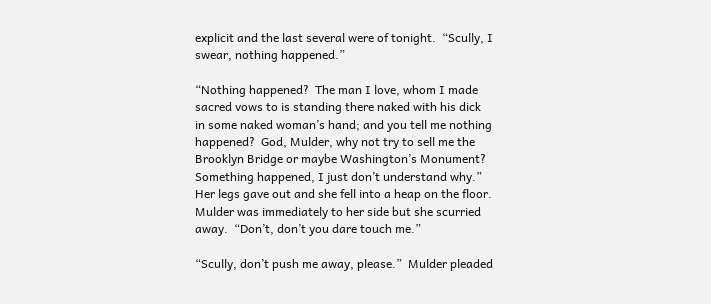explicit and the last several were of tonight.  “Scully, I swear, nothing happened.”

“Nothing happened?  The man I love, whom I made sacred vows to is standing there naked with his dick in some naked woman’s hand; and you tell me nothing happened?  God, Mulder, why not try to sell me the Brooklyn Bridge or maybe Washington’s Monument?  Something happened, I just don’t understand why.”  Her legs gave out and she fell into a heap on the floor.  Mulder was immediately to her side but she scurried away.  “Don’t, don’t you dare touch me.”

“Scully, don’t push me away, please.”  Mulder pleaded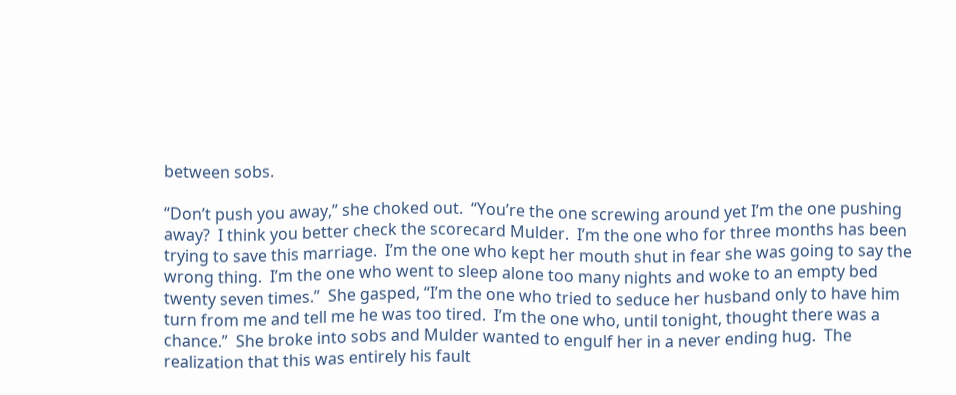between sobs.

“Don’t push you away,” she choked out.  “You’re the one screwing around yet I’m the one pushing away?  I think you better check the scorecard Mulder.  I’m the one who for three months has been trying to save this marriage.  I’m the one who kept her mouth shut in fear she was going to say the wrong thing.  I’m the one who went to sleep alone too many nights and woke to an empty bed twenty seven times.”  She gasped, “I’m the one who tried to seduce her husband only to have him turn from me and tell me he was too tired.  I’m the one who, until tonight, thought there was a chance.”  She broke into sobs and Mulder wanted to engulf her in a never ending hug.  The realization that this was entirely his fault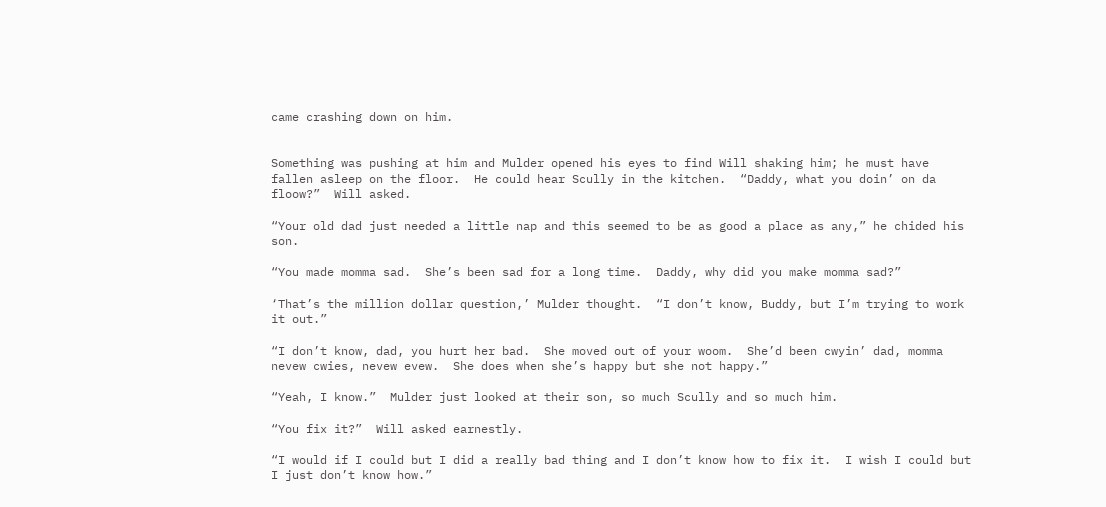came crashing down on him.


Something was pushing at him and Mulder opened his eyes to find Will shaking him; he must have fallen asleep on the floor.  He could hear Scully in the kitchen.  “Daddy, what you doin’ on da floow?”  Will asked.

“Your old dad just needed a little nap and this seemed to be as good a place as any,” he chided his son.

“You made momma sad.  She’s been sad for a long time.  Daddy, why did you make momma sad?”

‘That’s the million dollar question,’ Mulder thought.  “I don’t know, Buddy, but I’m trying to work it out.”

“I don’t know, dad, you hurt her bad.  She moved out of your woom.  She’d been cwyin’ dad, momma nevew cwies, nevew evew.  She does when she’s happy but she not happy.”

“Yeah, I know.”  Mulder just looked at their son, so much Scully and so much him.

“You fix it?”  Will asked earnestly.

“I would if I could but I did a really bad thing and I don’t know how to fix it.  I wish I could but I just don’t know how.”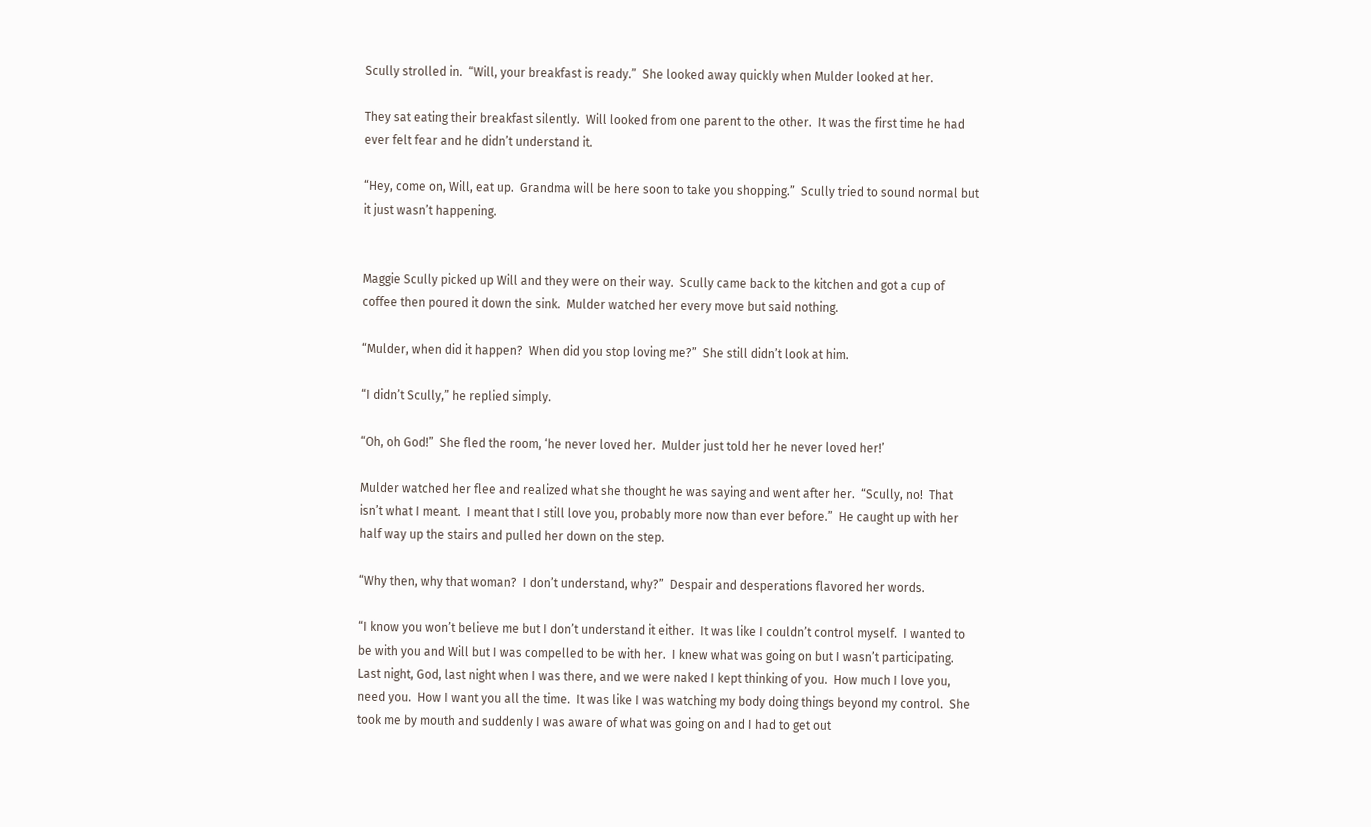Scully strolled in.  “Will, your breakfast is ready.”  She looked away quickly when Mulder looked at her.

They sat eating their breakfast silently.  Will looked from one parent to the other.  It was the first time he had ever felt fear and he didn’t understand it.

“Hey, come on, Will, eat up.  Grandma will be here soon to take you shopping.”  Scully tried to sound normal but it just wasn’t happening.


Maggie Scully picked up Will and they were on their way.  Scully came back to the kitchen and got a cup of coffee then poured it down the sink.  Mulder watched her every move but said nothing.

“Mulder, when did it happen?  When did you stop loving me?”  She still didn’t look at him.

“I didn’t Scully,” he replied simply.

“Oh, oh God!”  She fled the room, ‘he never loved her.  Mulder just told her he never loved her!’

Mulder watched her flee and realized what she thought he was saying and went after her.  “Scully, no!  That isn’t what I meant.  I meant that I still love you, probably more now than ever before.”  He caught up with her half way up the stairs and pulled her down on the step.

“Why then, why that woman?  I don’t understand, why?”  Despair and desperations flavored her words.

“I know you won’t believe me but I don’t understand it either.  It was like I couldn’t control myself.  I wanted to be with you and Will but I was compelled to be with her.  I knew what was going on but I wasn’t participating.  Last night, God, last night when I was there, and we were naked I kept thinking of you.  How much I love you, need you.  How I want you all the time.  It was like I was watching my body doing things beyond my control.  She took me by mouth and suddenly I was aware of what was going on and I had to get out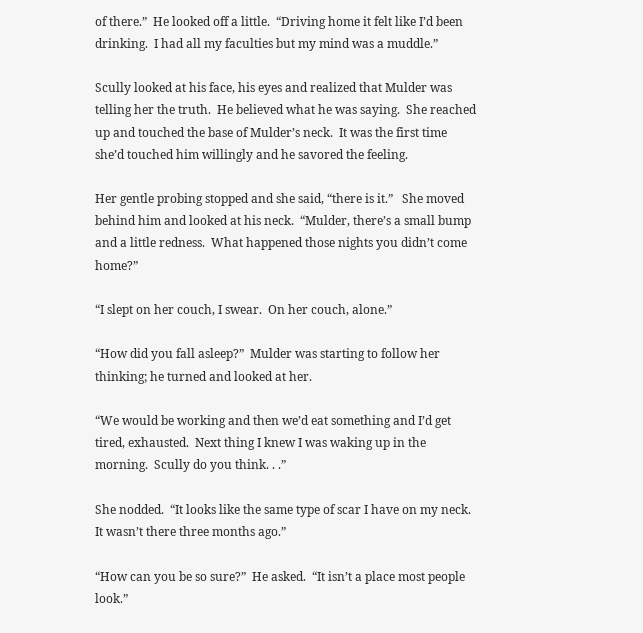of there.”  He looked off a little.  “Driving home it felt like I’d been drinking.  I had all my faculties but my mind was a muddle.”

Scully looked at his face, his eyes and realized that Mulder was telling her the truth.  He believed what he was saying.  She reached up and touched the base of Mulder’s neck.  It was the first time she’d touched him willingly and he savored the feeling.

Her gentle probing stopped and she said, “there is it.”   She moved behind him and looked at his neck.  “Mulder, there’s a small bump and a little redness.  What happened those nights you didn’t come home?”

“I slept on her couch, I swear.  On her couch, alone.”

“How did you fall asleep?”  Mulder was starting to follow her thinking; he turned and looked at her.

“We would be working and then we’d eat something and I’d get tired, exhausted.  Next thing I knew I was waking up in the morning.  Scully do you think. . .”

She nodded.  “It looks like the same type of scar I have on my neck.  It wasn’t there three months ago.”

“How can you be so sure?”  He asked.  “It isn’t a place most people look.”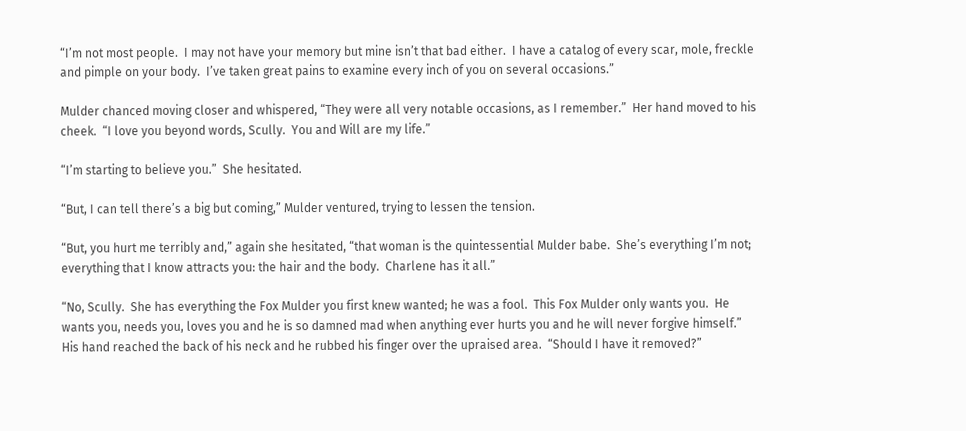“I’m not most people.  I may not have your memory but mine isn’t that bad either.  I have a catalog of every scar, mole, freckle and pimple on your body.  I’ve taken great pains to examine every inch of you on several occasions.”

Mulder chanced moving closer and whispered, “They were all very notable occasions, as I remember.”  Her hand moved to his cheek.  “I love you beyond words, Scully.  You and Will are my life.”

“I’m starting to believe you.”  She hesitated.

“But, I can tell there’s a big but coming,” Mulder ventured, trying to lessen the tension.

“But, you hurt me terribly and,” again she hesitated, “that woman is the quintessential Mulder babe.  She’s everything I’m not; everything that I know attracts you: the hair and the body.  Charlene has it all.”

“No, Scully.  She has everything the Fox Mulder you first knew wanted; he was a fool.  This Fox Mulder only wants you.  He wants you, needs you, loves you and he is so damned mad when anything ever hurts you and he will never forgive himself.”  His hand reached the back of his neck and he rubbed his finger over the upraised area.  “Should I have it removed?”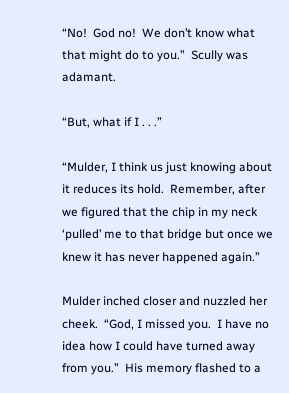“No!  God no!  We don’t know what that might do to you.”  Scully was adamant.

“But, what if I . . .”

“Mulder, I think us just knowing about it reduces its hold.  Remember, after we figured that the chip in my neck ‘pulled’ me to that bridge but once we knew it has never happened again.”

Mulder inched closer and nuzzled her cheek.  “God, I missed you.  I have no idea how I could have turned away from you.”  His memory flashed to a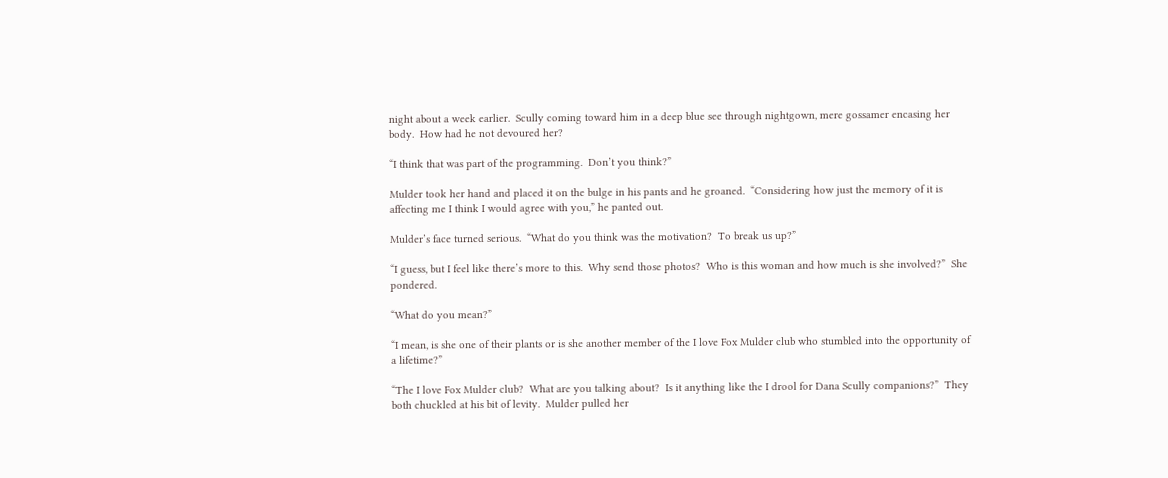night about a week earlier.  Scully coming toward him in a deep blue see through nightgown, mere gossamer encasing her body.  How had he not devoured her?

“I think that was part of the programming.  Don’t you think?”

Mulder took her hand and placed it on the bulge in his pants and he groaned.  “Considering how just the memory of it is affecting me I think I would agree with you,” he panted out.

Mulder’s face turned serious.  “What do you think was the motivation?  To break us up?”

“I guess, but I feel like there’s more to this.  Why send those photos?  Who is this woman and how much is she involved?”  She pondered.

“What do you mean?”

“I mean, is she one of their plants or is she another member of the I love Fox Mulder club who stumbled into the opportunity of a lifetime?”

“The I love Fox Mulder club?  What are you talking about?  Is it anything like the I drool for Dana Scully companions?”  They both chuckled at his bit of levity.  Mulder pulled her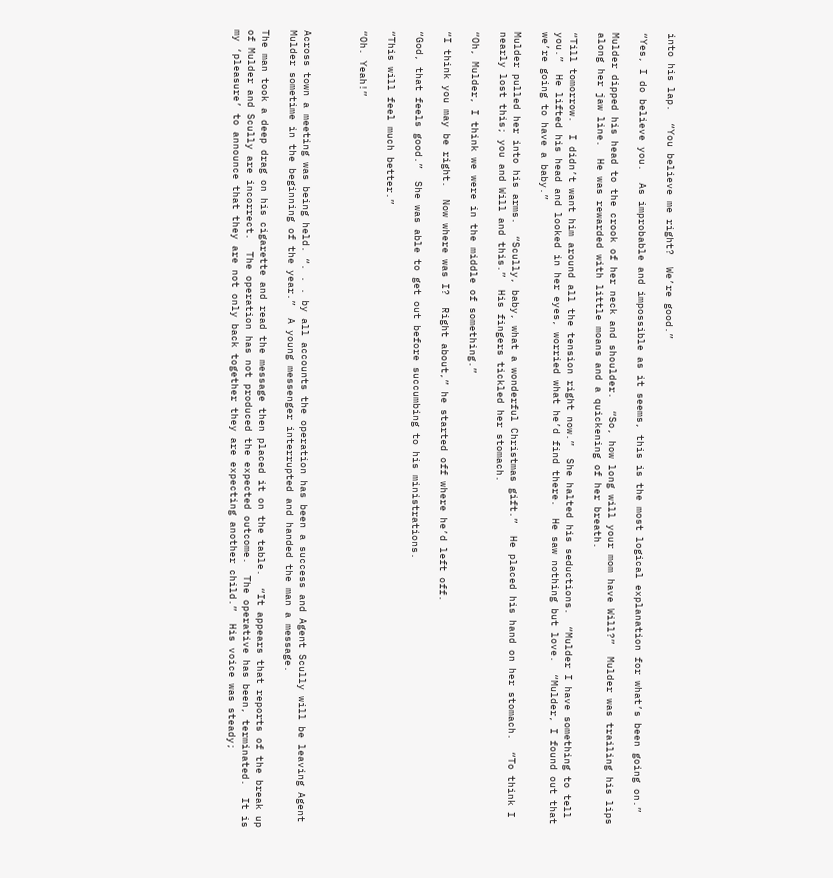into his lap.  “You believe me right?  We’re good.”

“Yes, I do believe you.  As improbable and impossible as it seems, this is the most logical explanation for what’s been going on.”

Mulder dipped his head to the crook of her neck and shoulder.  “So, how long will your mom have Will?”  Mulder was trailing his lips along her jaw line.  He was rewarded with little moans and a quickening of her breath.

“Till tomorrow.  I didn’t want him around all the tension right now.”  She halted his seductions.  “Mulder I have something to tell you.”  He lifted his head and looked in her eyes, worried what he’d find there.  He saw nothing but love.  “Mulder, I found out that we’re going to have a baby.”

Mulder pulled her into his arms.  “Scully, baby, what a wonderful Christmas gift.”  He placed his hand on her stomach.  “To think I nearly lost this; you and Will and this.”  His fingers tickled her stomach.

“Oh, Mulder, I think we were in the middle of something.”

“I think you may be right.  Now where was I?  Right about,” he started off where he’d left off.

“God, that feels good.”  She was able to get out before succumbing to his ministrations.

“This will feel much better.”

“Oh. Yeah!”



Across town a meeting was being held. “. . . by all accounts the operation has been a success and Agent Scully will be leaving Agent Mulder sometime in the beginning of the year.”  A young messenger interrupted and handed the man a message.

The man took a deep drag on his cigarette and read the message then placed it on the table.  “It appears that reports of the break up of Mulder and Scully are incorrect.  The operation has not produced the expected outcome.  The operative has been, terminated.  It is my ‘pleasure’ to announce that they are not only back together they are expecting another child.”  His voice was steady;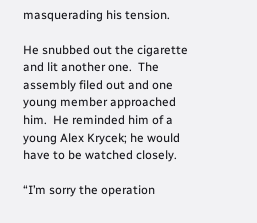masquerading his tension.

He snubbed out the cigarette and lit another one.  The assembly filed out and one young member approached him.  He reminded him of a young Alex Krycek; he would have to be watched closely.

“I’m sorry the operation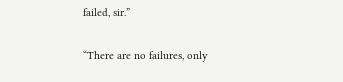failed, sir.”

“There are no failures, only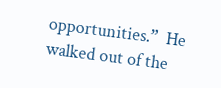opportunities.”  He walked out of the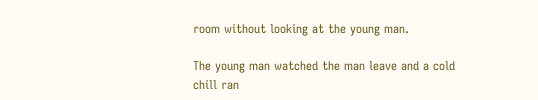room without looking at the young man.

The young man watched the man leave and a cold chill ran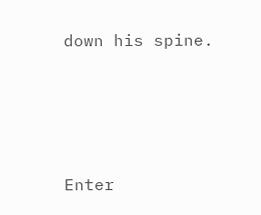down his spine.





Enter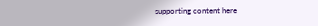supporting content here